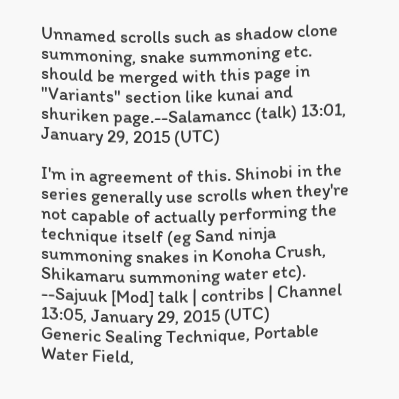Unnamed scrolls such as shadow clone summoning, snake summoning etc. should be merged with this page in "Variants" section like kunai and shuriken page.--Salamancc (talk) 13:01, January 29, 2015 (UTC)

I'm in agreement of this. Shinobi in the series generally use scrolls when they're not capable of actually performing the technique itself (eg Sand ninja summoning snakes in Konoha Crush, Shikamaru summoning water etc). --Sajuuk [Mod] talk | contribs | Channel 13:05, January 29, 2015 (UTC)
Generic Sealing Technique, Portable Water Field,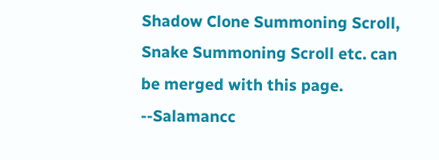Shadow Clone Summoning Scroll, Snake Summoning Scroll etc. can be merged with this page. --Salamancc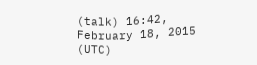(talk) 16:42, February 18, 2015 (UTC)